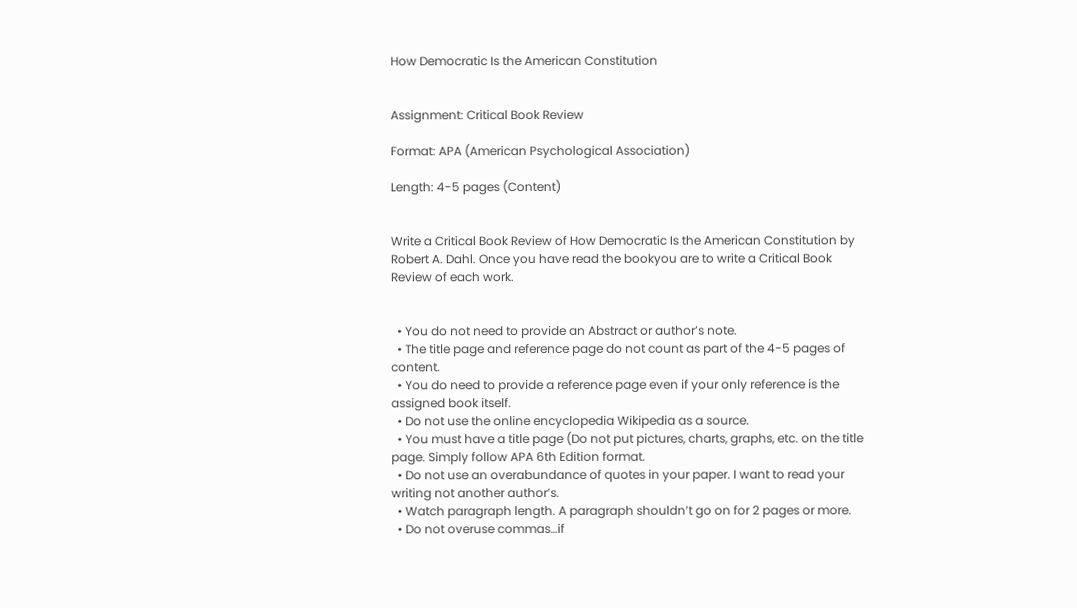How Democratic Is the American Constitution


Assignment: Critical Book Review

Format: APA (American Psychological Association)

Length: 4-5 pages (Content)


Write a Critical Book Review of How Democratic Is the American Constitution by Robert A. Dahl. Once you have read the bookyou are to write a Critical Book Review of each work.


  • You do not need to provide an Abstract or author’s note.
  • The title page and reference page do not count as part of the 4-5 pages of content.
  • You do need to provide a reference page even if your only reference is the assigned book itself.
  • Do not use the online encyclopedia Wikipedia as a source.
  • You must have a title page (Do not put pictures, charts, graphs, etc. on the title page. Simply follow APA 6th Edition format.
  • Do not use an overabundance of quotes in your paper. I want to read your writing not another author’s.
  • Watch paragraph length. A paragraph shouldn’t go on for 2 pages or more.
  • Do not overuse commas…if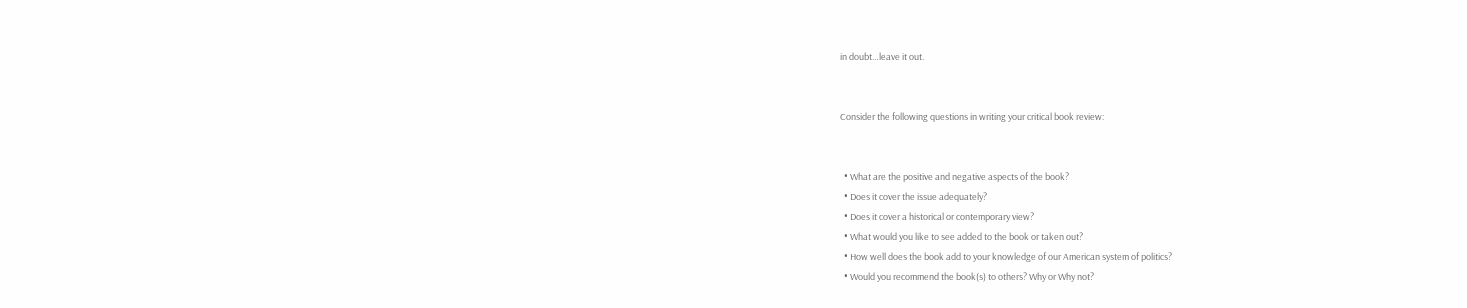in doubt…leave it out.


Consider the following questions in writing your critical book review:


  • What are the positive and negative aspects of the book?
  • Does it cover the issue adequately?
  • Does it cover a historical or contemporary view?
  • What would you like to see added to the book or taken out?
  • How well does the book add to your knowledge of our American system of politics?
  • Would you recommend the book(s) to others? Why or Why not?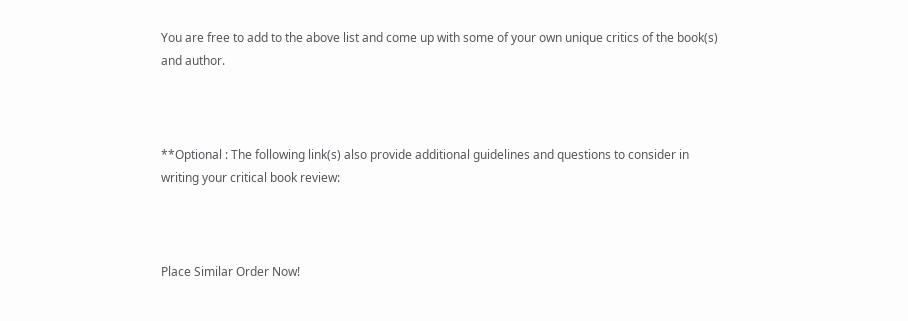You are free to add to the above list and come up with some of your own unique critics of the book(s) and author.



**Optional : The following link(s) also provide additional guidelines and questions to consider in writing your critical book review:



Place Similar Order Now!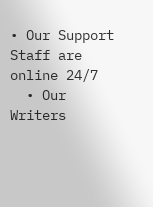• Our Support Staff are online 24/7
  • Our Writers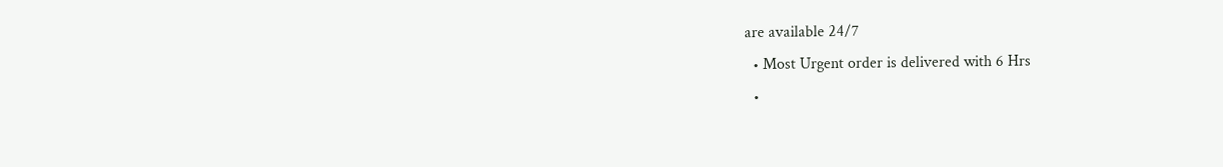are available 24/7
  • Most Urgent order is delivered with 6 Hrs
  •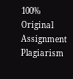100% Original Assignment Plagiarism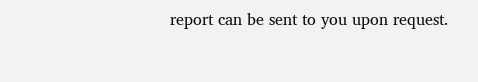report can be sent to you upon request.